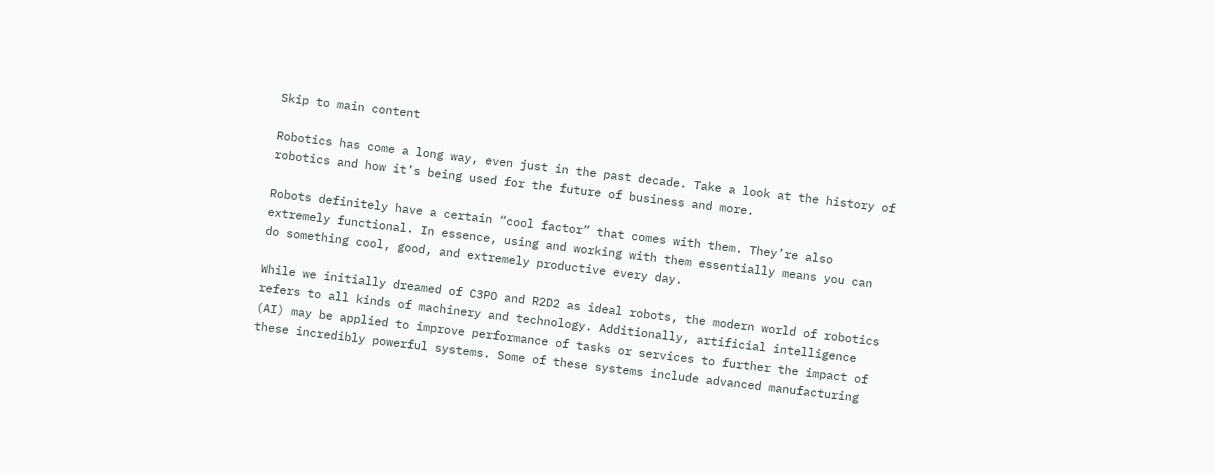Skip to main content

Robotics has come a long way, even just in the past decade. Take a look at the history of robotics and how it’s being used for the future of business and more.

Robots definitely have a certain “cool factor” that comes with them. They’re also extremely functional. In essence, using and working with them essentially means you can do something cool, good, and extremely productive every day.

While we initially dreamed of C3PO and R2D2 as ideal robots, the modern world of robotics refers to all kinds of machinery and technology. Additionally, artificial intelligence (AI) may be applied to improve performance of tasks or services to further the impact of these incredibly powerful systems. Some of these systems include advanced manufacturing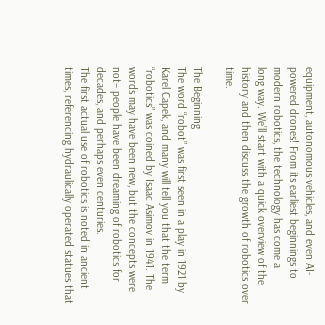equipment, autonomous vehicles, and even AI-powered drones! From its earliest beginnings to modern robotics, the technology has come a
long way. We’ll start with a quick overview of the history and then discuss the growth of robotics over time.

The Beginning
The word “robot” was first seen in a play in 1921 by Karel Capek, and many will tell you that the term “robotics” was coined by Isaac Asimov in 1941. The words may have been new, but the concepts were not– people have been dreaming of robotics for decades, and perhaps even centuries.
The first actual use of robotics is noted in ancient times, referencing hydraulically operated statues that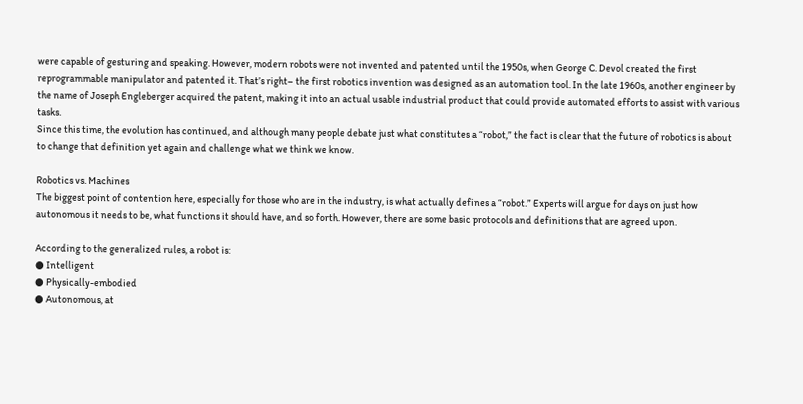were capable of gesturing and speaking. However, modern robots were not invented and patented until the 1950s, when George C. Devol created the first reprogrammable manipulator and patented it. That’s right– the first robotics invention was designed as an automation tool. In the late 1960s, another engineer by the name of Joseph Engleberger acquired the patent, making it into an actual usable industrial product that could provide automated efforts to assist with various tasks.
Since this time, the evolution has continued, and although many people debate just what constitutes a “robot,” the fact is clear that the future of robotics is about to change that definition yet again and challenge what we think we know.

Robotics vs. Machines
The biggest point of contention here, especially for those who are in the industry, is what actually defines a “robot.” Experts will argue for days on just how autonomous it needs to be, what functions it should have, and so forth. However, there are some basic protocols and definitions that are agreed upon.

According to the generalized rules, a robot is:
● Intelligent
● Physically-embodied
● Autonomous, at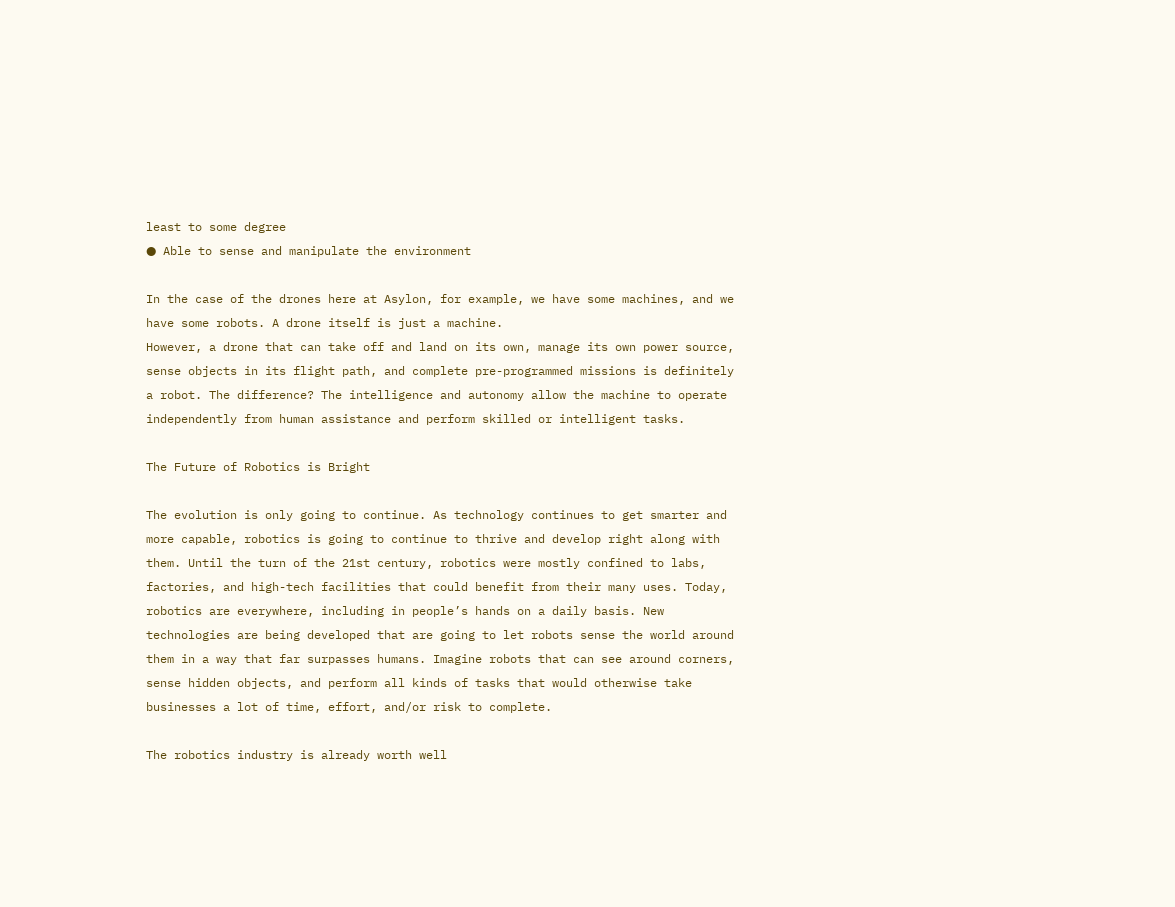least to some degree
● Able to sense and manipulate the environment

In the case of the drones here at Asylon, for example, we have some machines, and we have some robots. A drone itself is just a machine.
However, a drone that can take off and land on its own, manage its own power source, sense objects in its flight path, and complete pre-programmed missions is definitely a robot. The difference? The intelligence and autonomy allow the machine to operate independently from human assistance and perform skilled or intelligent tasks.

The Future of Robotics is Bright

The evolution is only going to continue. As technology continues to get smarter and more capable, robotics is going to continue to thrive and develop right along with them. Until the turn of the 21st century, robotics were mostly confined to labs, factories, and high-tech facilities that could benefit from their many uses. Today, robotics are everywhere, including in people’s hands on a daily basis. New technologies are being developed that are going to let robots sense the world around them in a way that far surpasses humans. Imagine robots that can see around corners, sense hidden objects, and perform all kinds of tasks that would otherwise take
businesses a lot of time, effort, and/or risk to complete.

The robotics industry is already worth well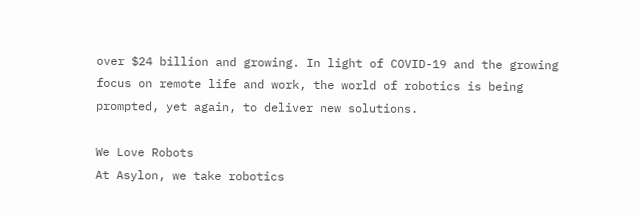over $24 billion and growing. In light of COVID-19 and the growing focus on remote life and work, the world of robotics is being prompted, yet again, to deliver new solutions.

We Love Robots
At Asylon, we take robotics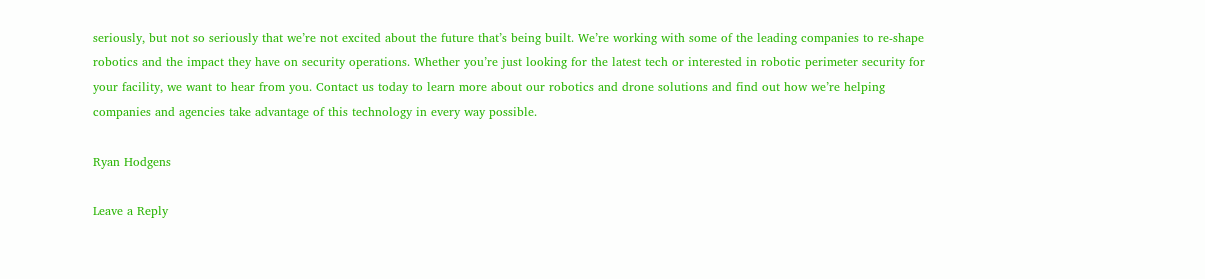seriously, but not so seriously that we’re not excited about the future that’s being built. We’re working with some of the leading companies to re-shape robotics and the impact they have on security operations. Whether you’re just looking for the latest tech or interested in robotic perimeter security for your facility, we want to hear from you. Contact us today to learn more about our robotics and drone solutions and find out how we’re helping companies and agencies take advantage of this technology in every way possible.

Ryan Hodgens

Leave a Reply